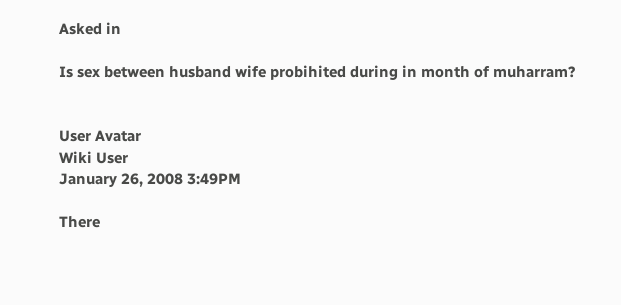Asked in

Is sex between husband wife probihited during in month of muharram?


User Avatar
Wiki User
January 26, 2008 3:49PM

There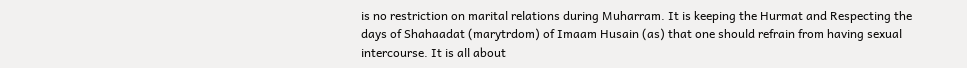is no restriction on marital relations during Muharram. It is keeping the Hurmat and Respecting the days of Shahaadat (marytrdom) of Imaam Husain (as) that one should refrain from having sexual intercourse. It is all about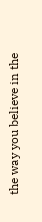the way you believe in the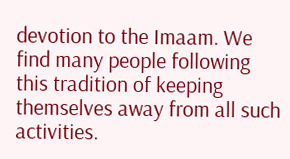devotion to the Imaam. We find many people following this tradition of keeping themselves away from all such activities.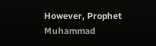However, Prophet Muhammad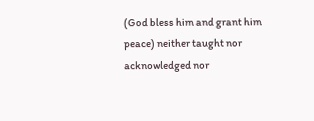(God bless him and grant him peace) neither taught nor acknowledged nor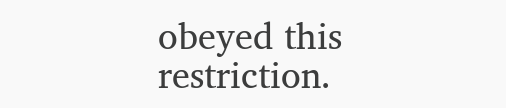obeyed this restriction.